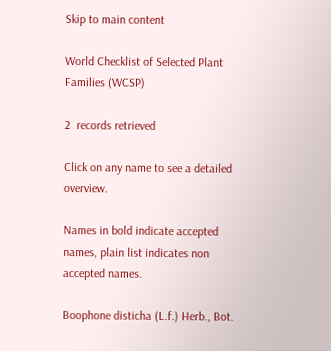Skip to main content

World Checklist of Selected Plant Families (WCSP)

2  records retrieved

Click on any name to see a detailed overview.

Names in bold indicate accepted names, plain list indicates non accepted names.

Boophone disticha (L.f.) Herb., Bot.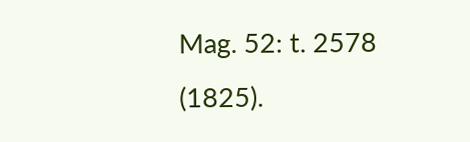Mag. 52: t. 2578 (1825).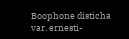Boophone disticha var. ernesti-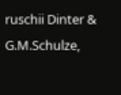ruschii Dinter & G.M.Schulze,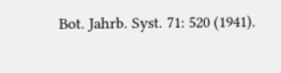Bot. Jahrb. Syst. 71: 520 (1941).